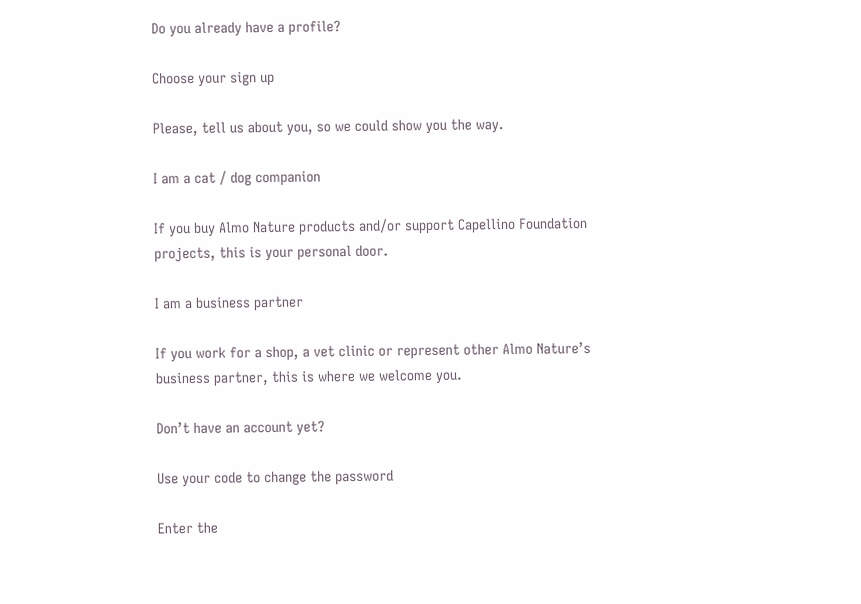Do you already have a profile?

Choose your sign up

Please, tell us about you, so we could show you the way.

I am a cat / dog companion

If you buy Almo Nature products and/or support Capellino Foundation projects, this is your personal door.

I am a business partner

If you work for a shop, a vet clinic or represent other Almo Nature’s business partner, this is where we welcome you.

Don’t have an account yet?

Use your code to change the password

Enter the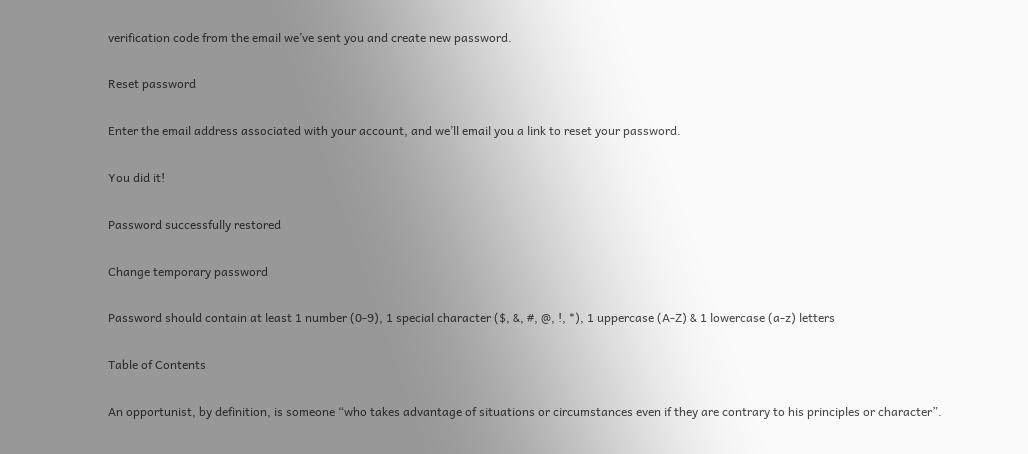verification code from the email we’ve sent you and create new password.

Reset password

Enter the email address associated with your account, and we’ll email you a link to reset your password.

You did it!

Password successfully restored

Change temporary password

Password should contain at least 1 number (0-9), 1 special character ($, &, #, @, !, *), 1 uppercase (A-Z) & 1 lowercase (a-z) letters

Table of Contents

An opportunist, by definition, is someone “who takes advantage of situations or circumstances even if they are contrary to his principles or character”.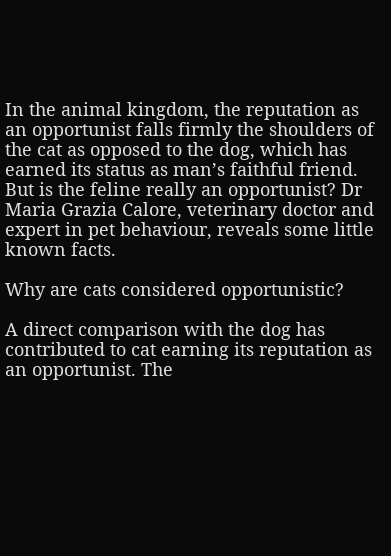In the animal kingdom, the reputation as an opportunist falls firmly the shoulders of the cat as opposed to the dog, which has earned its status as man’s faithful friend. But is the feline really an opportunist? Dr Maria Grazia Calore, veterinary doctor and expert in pet behaviour, reveals some little known facts.

Why are cats considered opportunistic?

A direct comparison with the dog has contributed to cat earning its reputation as an opportunist. The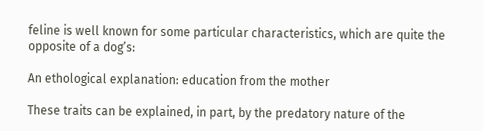feline is well known for some particular characteristics, which are quite the opposite of a dog’s:

An ethological explanation: education from the mother

These traits can be explained, in part, by the predatory nature of the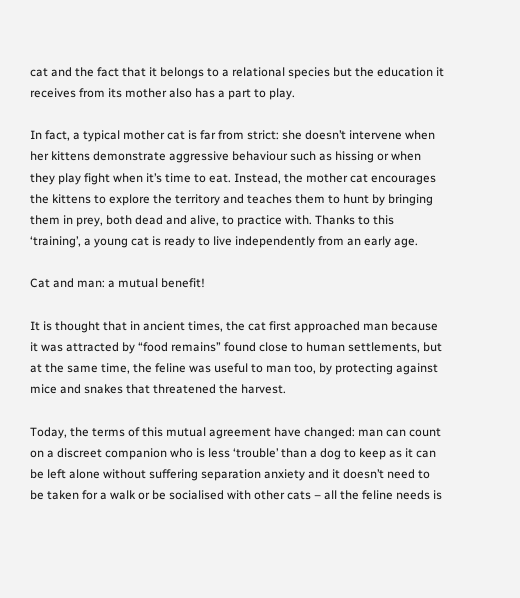cat and the fact that it belongs to a relational species but the education it receives from its mother also has a part to play.

In fact, a typical mother cat is far from strict: she doesn’t intervene when her kittens demonstrate aggressive behaviour such as hissing or when they play fight when it’s time to eat. Instead, the mother cat encourages the kittens to explore the territory and teaches them to hunt by bringing them in prey, both dead and alive, to practice with. Thanks to this ‘training’, a young cat is ready to live independently from an early age.

Cat and man: a mutual benefit!

It is thought that in ancient times, the cat first approached man because it was attracted by “food remains” found close to human settlements, but at the same time, the feline was useful to man too, by protecting against mice and snakes that threatened the harvest.

Today, the terms of this mutual agreement have changed: man can count on a discreet companion who is less ‘trouble’ than a dog to keep as it can be left alone without suffering separation anxiety and it doesn’t need to be taken for a walk or be socialised with other cats – all the feline needs is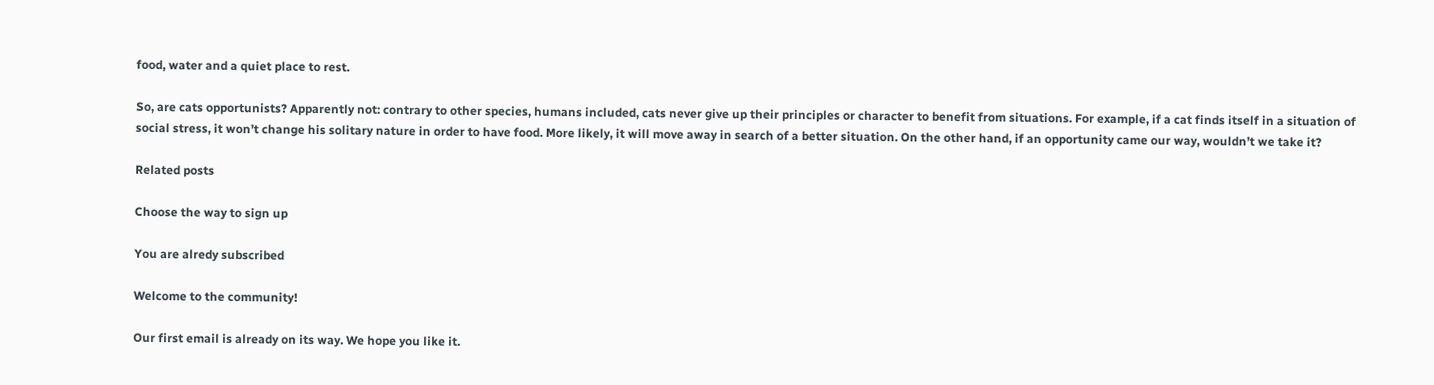food, water and a quiet place to rest.

So, are cats opportunists? Apparently not: contrary to other species, humans included, cats never give up their principles or character to benefit from situations. For example, if a cat finds itself in a situation of social stress, it won’t change his solitary nature in order to have food. More likely, it will move away in search of a better situation. On the other hand, if an opportunity came our way, wouldn’t we take it?

Related posts

Choose the way to sign up

You are alredy subscribed

Welcome to the community!

Our first email is already on its way. We hope you like it.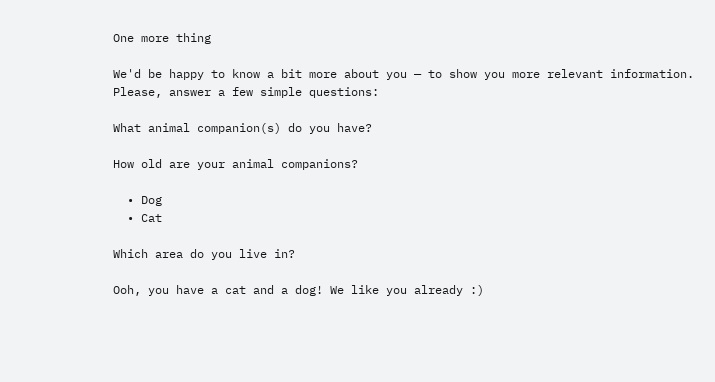One more thing

We'd be happy to know a bit more about you — to show you more relevant information. Please, answer a few simple questions:

What animal companion(s) do you have?

How old are your animal companions?

  • Dog
  • Cat

Which area do you live in?

Ooh, you have a cat and a dog! We like you already :)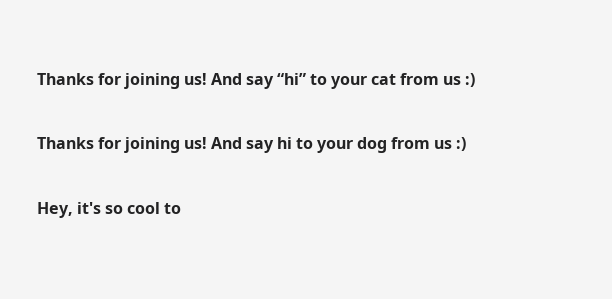Thanks for joining us! And say “hi” to your cat from us :)

Thanks for joining us! And say hi to your dog from us :)

Hey, it's so cool to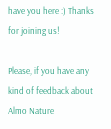have you here :) Thanks for joining us!

Please, if you have any kind of feedback about Almo Nature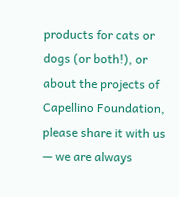products for cats or dogs (or both!), or about the projects of Capellino Foundation, please share it with us — we are always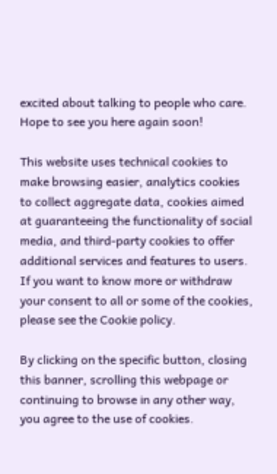excited about talking to people who care. Hope to see you here again soon!

This website uses technical cookies to make browsing easier, analytics cookies to collect aggregate data, cookies aimed at guaranteeing the functionality of social media, and third-party cookies to offer additional services and features to users. If you want to know more or withdraw your consent to all or some of the cookies, please see the Cookie policy.

By clicking on the specific button, closing this banner, scrolling this webpage or continuing to browse in any other way, you agree to the use of cookies.